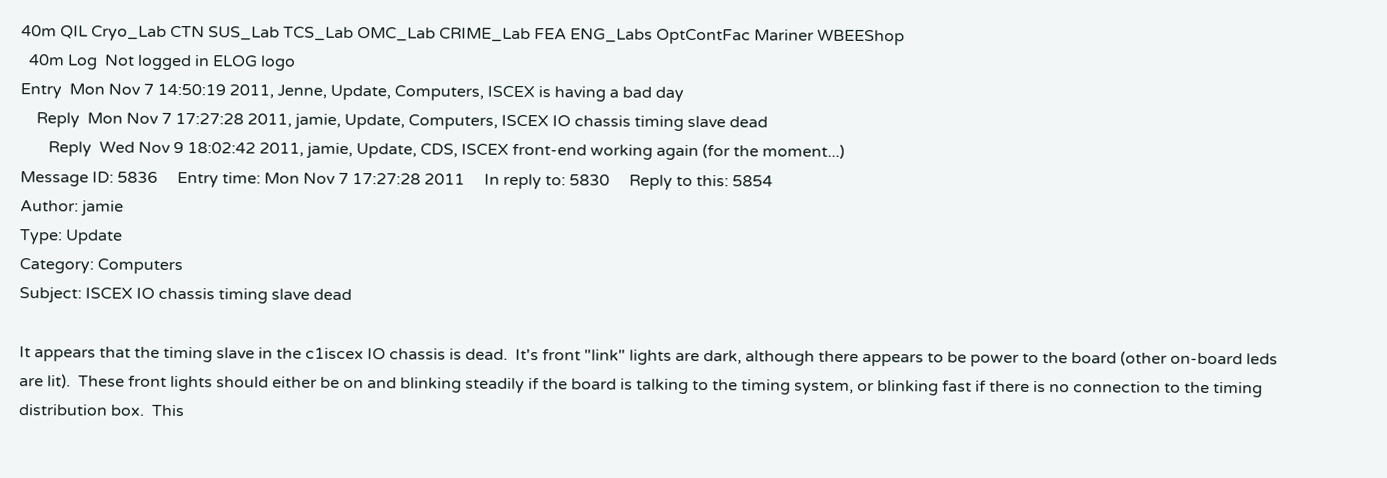40m QIL Cryo_Lab CTN SUS_Lab TCS_Lab OMC_Lab CRIME_Lab FEA ENG_Labs OptContFac Mariner WBEEShop
  40m Log  Not logged in ELOG logo
Entry  Mon Nov 7 14:50:19 2011, Jenne, Update, Computers, ISCEX is having a bad day
    Reply  Mon Nov 7 17:27:28 2011, jamie, Update, Computers, ISCEX IO chassis timing slave dead
       Reply  Wed Nov 9 18:02:42 2011, jamie, Update, CDS, ISCEX front-end working again (for the moment...)
Message ID: 5836     Entry time: Mon Nov 7 17:27:28 2011     In reply to: 5830     Reply to this: 5854
Author: jamie
Type: Update
Category: Computers
Subject: ISCEX IO chassis timing slave dead

It appears that the timing slave in the c1iscex IO chassis is dead.  It's front "link" lights are dark, although there appears to be power to the board (other on-board leds are lit).  These front lights should either be on and blinking steadily if the board is talking to the timing system, or blinking fast if there is no connection to the timing distribution box.  This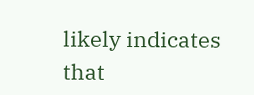likely indicates that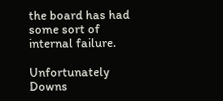the board has had some sort of internal failure.

Unfortunately Downs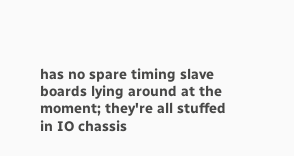has no spare timing slave boards lying around at the moment; they're all stuffed in IO chassis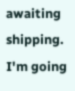awaiting shipping.  I'm going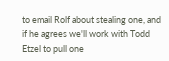to email Rolf about stealing one, and if he agrees we'll work with Todd Etzel to pull one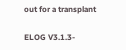out for a transplant

ELOG V3.1.3-